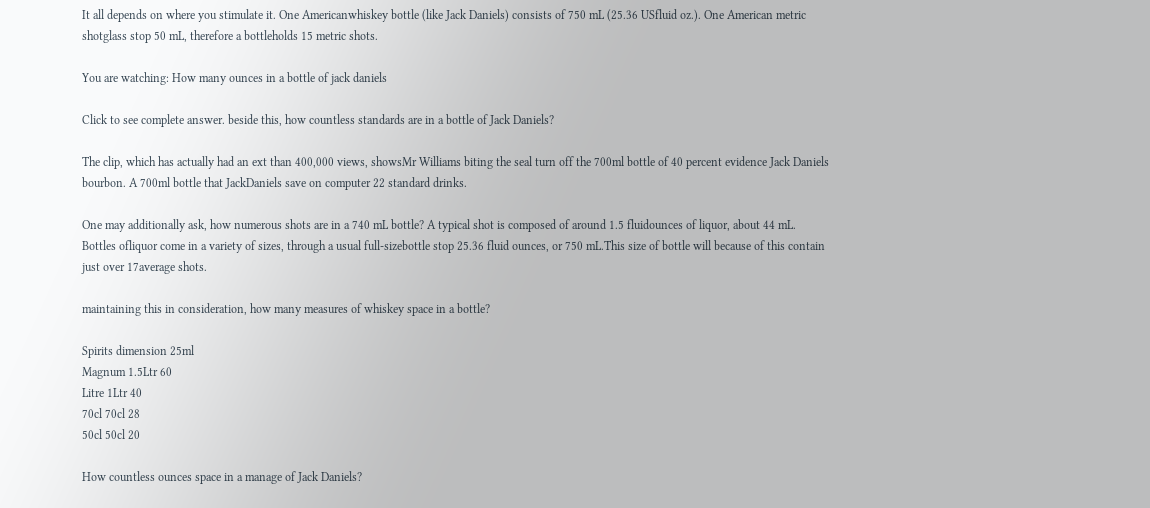It all depends on where you stimulate it. One Americanwhiskey bottle (like Jack Daniels) consists of 750 mL (25.36 USfluid oz.). One American metric shotglass stop 50 mL, therefore a bottleholds 15 metric shots.

You are watching: How many ounces in a bottle of jack daniels

Click to see complete answer. beside this, how countless standards are in a bottle of Jack Daniels?

The clip, which has actually had an ext than 400,000 views, showsMr Williams biting the seal turn off the 700ml bottle of 40 percent evidence Jack Daniels bourbon. A 700ml bottle that JackDaniels save on computer 22 standard drinks.

One may additionally ask, how numerous shots are in a 740 mL bottle? A typical shot is composed of around 1.5 fluidounces of liquor, about 44 mL. Bottles ofliquor come in a variety of sizes, through a usual full-sizebottle stop 25.36 fluid ounces, or 750 mL.This size of bottle will because of this contain just over 17average shots.

maintaining this in consideration, how many measures of whiskey space in a bottle?

Spirits dimension 25ml
Magnum 1.5Ltr 60
Litre 1Ltr 40
70cl 70cl 28
50cl 50cl 20

How countless ounces space in a manage of Jack Daniels?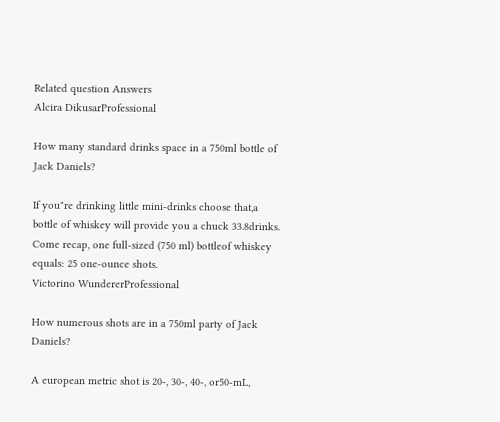Related question Answers
Alcira DikusarProfessional

How many standard drinks space in a 750ml bottle of Jack Daniels?

If you"re drinking little mini-drinks choose that,a bottle of whiskey will provide you a chuck 33.8drinks. Come recap, one full-sized (750 ml) bottleof whiskey equals: 25 one-ounce shots.
Victorino WundererProfessional

How numerous shots are in a 750ml party of Jack Daniels?

A european metric shot is 20-, 30-, 40-, or50-mL,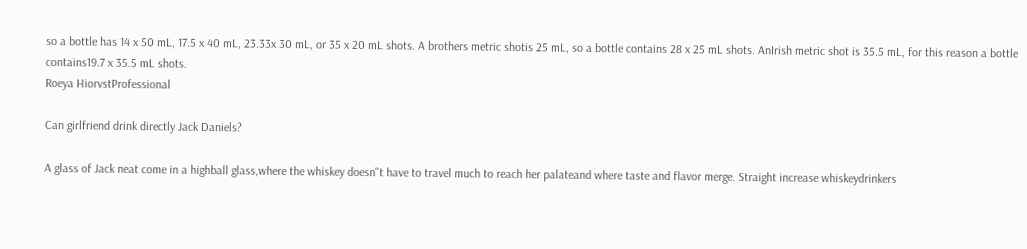so a bottle has 14 x 50 mL, 17.5 x 40 mL, 23.33x 30 mL, or 35 x 20 mL shots. A brothers metric shotis 25 mL, so a bottle contains 28 x 25 mL shots. AnIrish metric shot is 35.5 mL, for this reason a bottle contains19.7 x 35.5 mL shots.
Roeya HiorvstProfessional

Can girlfriend drink directly Jack Daniels?

A glass of Jack neat come in a highball glass,where the whiskey doesn"t have to travel much to reach her palateand where taste and flavor merge. Straight increase whiskeydrinkers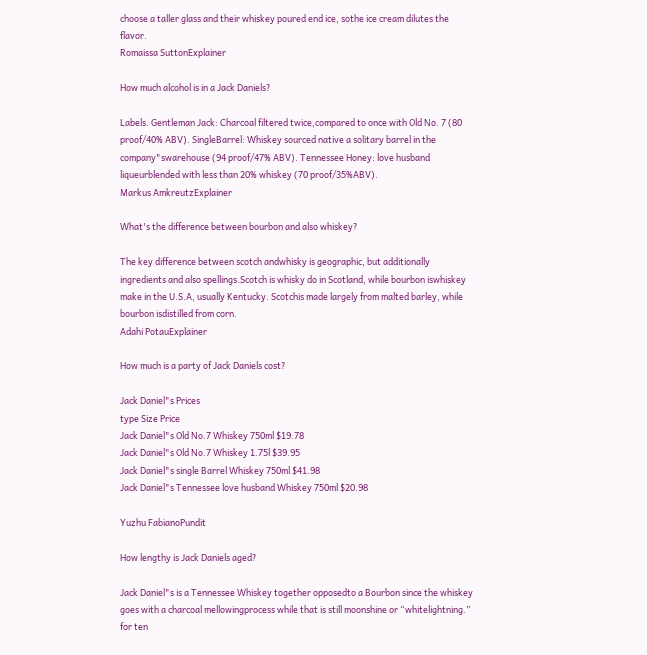choose a taller glass and their whiskey poured end ice, sothe ice cream dilutes the flavor.
Romaissa SuttonExplainer

How much alcohol is in a Jack Daniels?

Labels. Gentleman Jack: Charcoal filtered twice,compared to once with Old No. 7 (80 proof/40% ABV). SingleBarrel: Whiskey sourced native a solitary barrel in the company"swarehouse (94 proof/47% ABV). Tennessee Honey: love husband liqueurblended with less than 20% whiskey (70 proof/35%ABV).
Markus AmkreutzExplainer

What's the difference between bourbon and also whiskey?

The key difference between scotch andwhisky is geographic, but additionally ingredients and also spellings.Scotch is whisky do in Scotland, while bourbon iswhiskey make in the U.S.A, usually Kentucky. Scotchis made largely from malted barley, while bourbon isdistilled from corn.
Adahi PotauExplainer

How much is a party of Jack Daniels cost?

Jack Daniel"s Prices
type Size Price
Jack Daniel"s Old No.7 Whiskey 750ml $19.78
Jack Daniel"s Old No.7 Whiskey 1.75l $39.95
Jack Daniel"s single Barrel Whiskey 750ml $41.98
Jack Daniel"s Tennessee love husband Whiskey 750ml $20.98

Yuzhu FabianoPundit

How lengthy is Jack Daniels aged?

Jack Daniel"s is a Tennessee Whiskey together opposedto a Bourbon since the whiskey goes with a charcoal mellowingprocess while that is still moonshine or “whitelightning.” for ten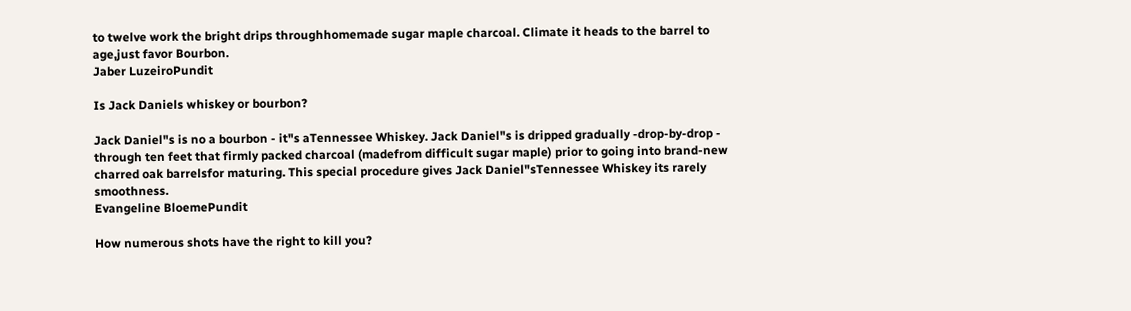to twelve work the bright drips throughhomemade sugar maple charcoal. Climate it heads to the barrel to age,just favor Bourbon.
Jaber LuzeiroPundit

Is Jack Daniels whiskey or bourbon?

Jack Daniel"s is no a bourbon - it"s aTennessee Whiskey. Jack Daniel"s is dripped gradually -drop-by-drop - through ten feet that firmly packed charcoal (madefrom difficult sugar maple) prior to going into brand-new charred oak barrelsfor maturing. This special procedure gives Jack Daniel"sTennessee Whiskey its rarely smoothness.
Evangeline BloemePundit

How numerous shots have the right to kill you?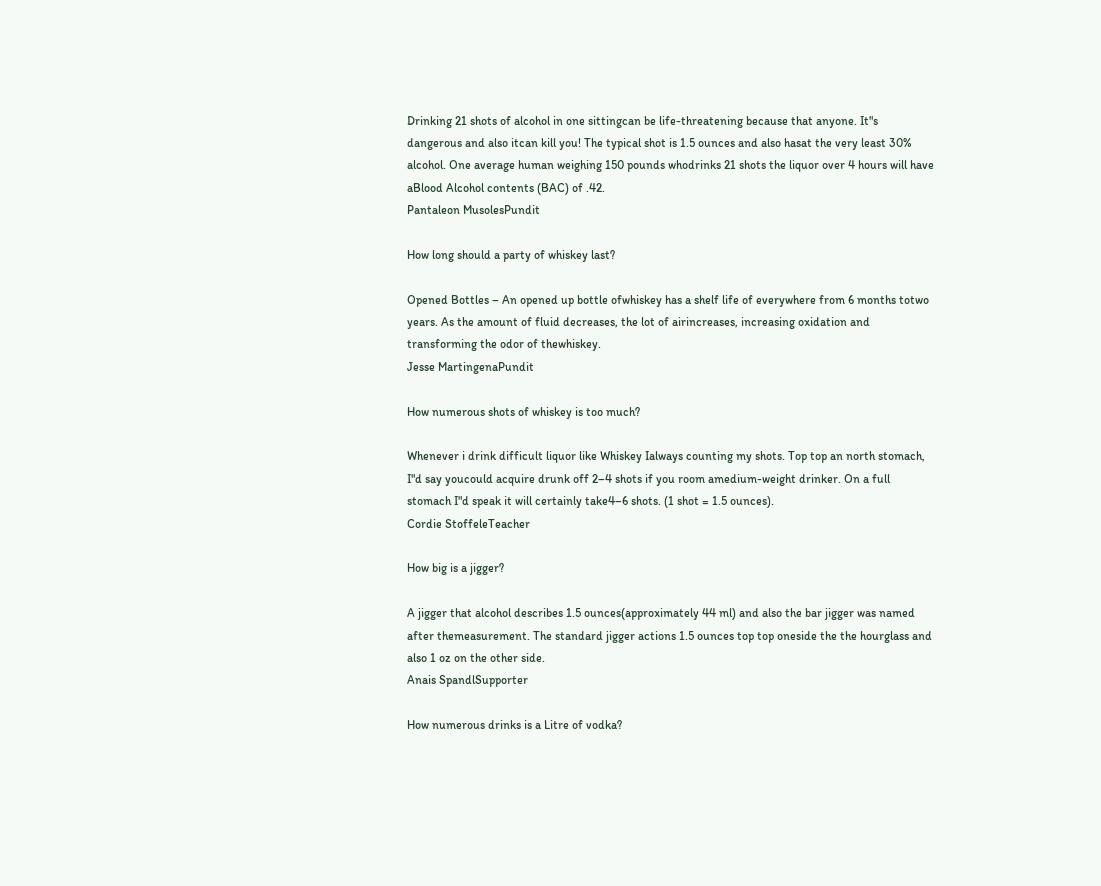Drinking 21 shots of alcohol in one sittingcan be life-threatening because that anyone. It"s dangerous and also itcan kill you! The typical shot is 1.5 ounces and also hasat the very least 30% alcohol. One average human weighing 150 pounds whodrinks 21 shots the liquor over 4 hours will have aBlood Alcohol contents (BAC) of .42.
Pantaleon MusolesPundit

How long should a party of whiskey last?

Opened Bottles – An opened up bottle ofwhiskey has a shelf life of everywhere from 6 months totwo years. As the amount of fluid decreases, the lot of airincreases, increasing oxidation and transforming the odor of thewhiskey.
Jesse MartingenaPundit

How numerous shots of whiskey is too much?

Whenever i drink difficult liquor like Whiskey Ialways counting my shots. Top top an north stomach, I"d say youcould acquire drunk off 2–4 shots if you room amedium-weight drinker. On a full stomach I"d speak it will certainly take4–6 shots. (1 shot = 1.5 ounces).
Cordie StoffeleTeacher

How big is a jigger?

A jigger that alcohol describes 1.5 ounces(approximately 44 ml) and also the bar jigger was named after themeasurement. The standard jigger actions 1.5 ounces top top oneside the the hourglass and also 1 oz on the other side.
Anais SpandlSupporter

How numerous drinks is a Litre of vodka?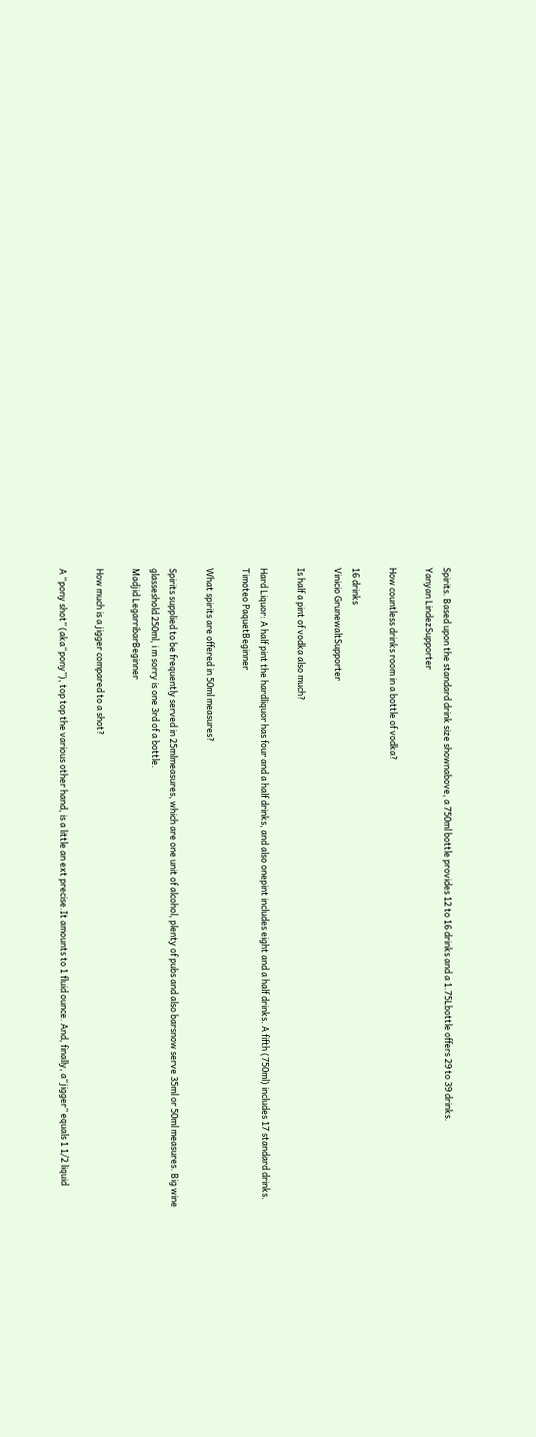Spirits. Based upon the standard drink size shownabove, a 750ml bottle provides 12 to 16 drinks and a 1.75Lbottle offers 29 to 39 drinks.
Yanyan LindezSupporter

How countless drinks room in a bottle of vodka?

16 drinks
Vinicio GrunewaltSupporter

Is half a pint of vodka also much?

Hard Liquor: A half pint the hardliquor has four and a half drinks, and also onepint includes eight and a half drinks. A fifth (750ml) includes 17 standard drinks.
Timoteo PaquetBeginner

What spirits are offered in 50ml measures?

Spirits supplied to be frequently served in 25mlmeasures, which are one unit of alcohol, plenty of pubs and also barsnow serve 35ml or 50ml measures. Big wine glasseshold 250ml, i m sorry is one 3rd of a bottle.
Madjid LegarribarBeginner

How much is a jigger compared to a shot?

A “pony shot” (aka“pony”), top top the various other hand, is a little an ext precise.It amounts to 1 fluid ounce. And, finally, a“jigger” equals 1 1/2 liquid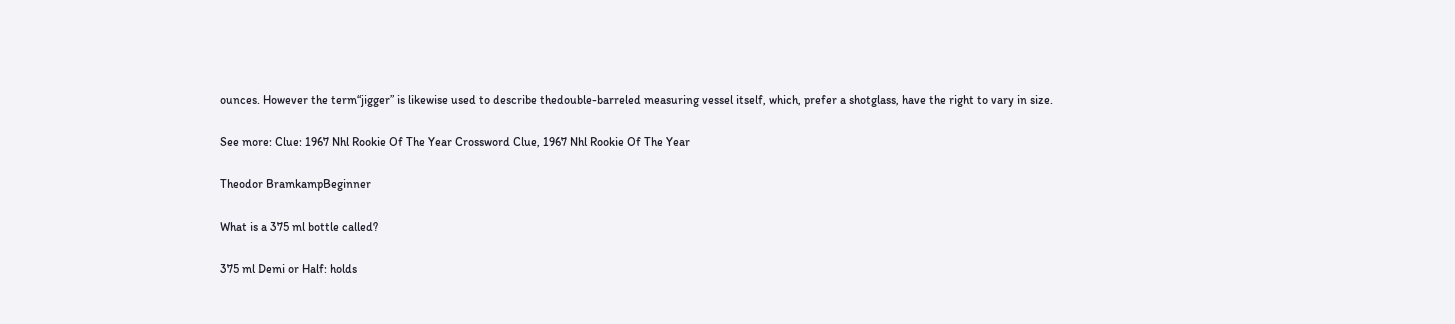ounces. However the term“jigger” is likewise used to describe thedouble-barreled measuring vessel itself, which, prefer a shotglass, have the right to vary in size.

See more: Clue: 1967 Nhl Rookie Of The Year Crossword Clue, 1967 Nhl Rookie Of The Year

Theodor BramkampBeginner

What is a 375 ml bottle called?

375 ml Demi or Half: holds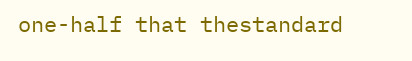one-half that thestandard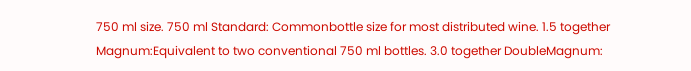750 ml size. 750 ml Standard: Commonbottle size for most distributed wine. 1.5 together Magnum:Equivalent to two conventional 750 ml bottles. 3.0 together DoubleMagnum: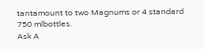tantamount to two Magnums or 4 standard 750 mlbottles.
Ask A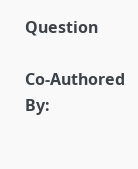Question

Co-Authored By: